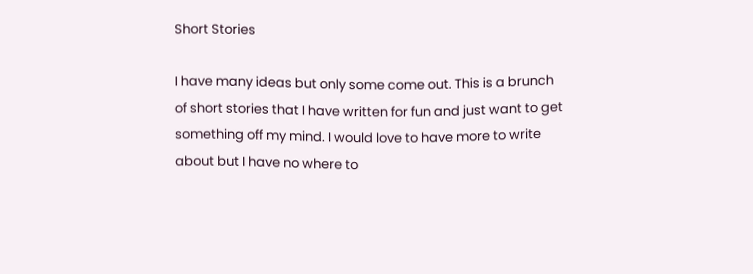Short Stories

I have many ideas but only some come out. This is a brunch of short stories that I have written for fun and just want to get something off my mind. I would love to have more to write about but I have no where to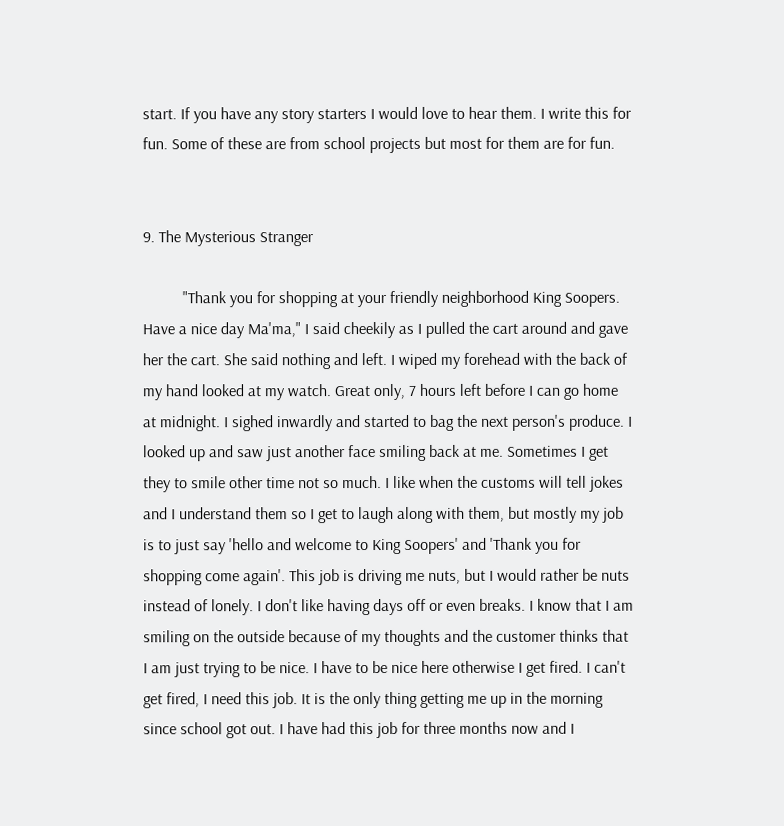start. If you have any story starters I would love to hear them. I write this for fun. Some of these are from school projects but most for them are for fun.


9. The Mysterious Stranger

          "Thank you for shopping at your friendly neighborhood King Soopers. Have a nice day Ma'ma," I said cheekily as I pulled the cart around and gave her the cart. She said nothing and left. I wiped my forehead with the back of my hand looked at my watch. Great only, 7 hours left before I can go home at midnight. I sighed inwardly and started to bag the next person's produce. I looked up and saw just another face smiling back at me. Sometimes I get they to smile other time not so much. I like when the customs will tell jokes and I understand them so I get to laugh along with them, but mostly my job is to just say 'hello and welcome to King Soopers' and 'Thank you for shopping come again'. This job is driving me nuts, but I would rather be nuts instead of lonely. I don't like having days off or even breaks. I know that I am smiling on the outside because of my thoughts and the customer thinks that I am just trying to be nice. I have to be nice here otherwise I get fired. I can't get fired, I need this job. It is the only thing getting me up in the morning since school got out. I have had this job for three months now and I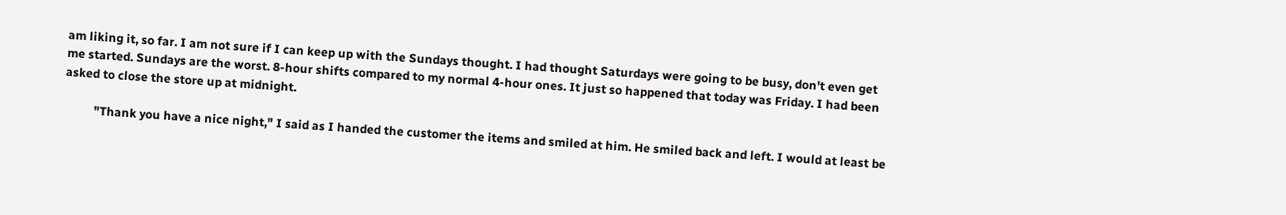am liking it, so far. I am not sure if I can keep up with the Sundays thought. I had thought Saturdays were going to be busy, don't even get me started. Sundays are the worst. 8-hour shifts compared to my normal 4-hour ones. It just so happened that today was Friday. I had been asked to close the store up at midnight.

          "Thank you have a nice night," I said as I handed the customer the items and smiled at him. He smiled back and left. I would at least be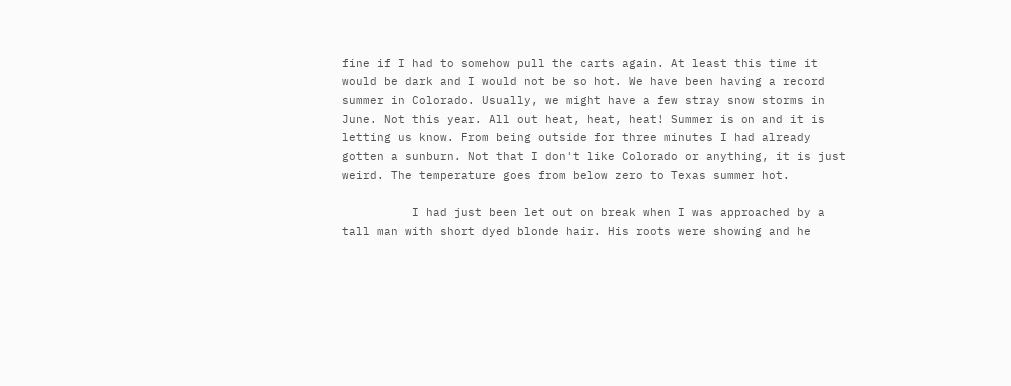fine if I had to somehow pull the carts again. At least this time it would be dark and I would not be so hot. We have been having a record summer in Colorado. Usually, we might have a few stray snow storms in June. Not this year. All out heat, heat, heat! Summer is on and it is letting us know. From being outside for three minutes I had already gotten a sunburn. Not that I don't like Colorado or anything, it is just weird. The temperature goes from below zero to Texas summer hot.

          I had just been let out on break when I was approached by a tall man with short dyed blonde hair. His roots were showing and he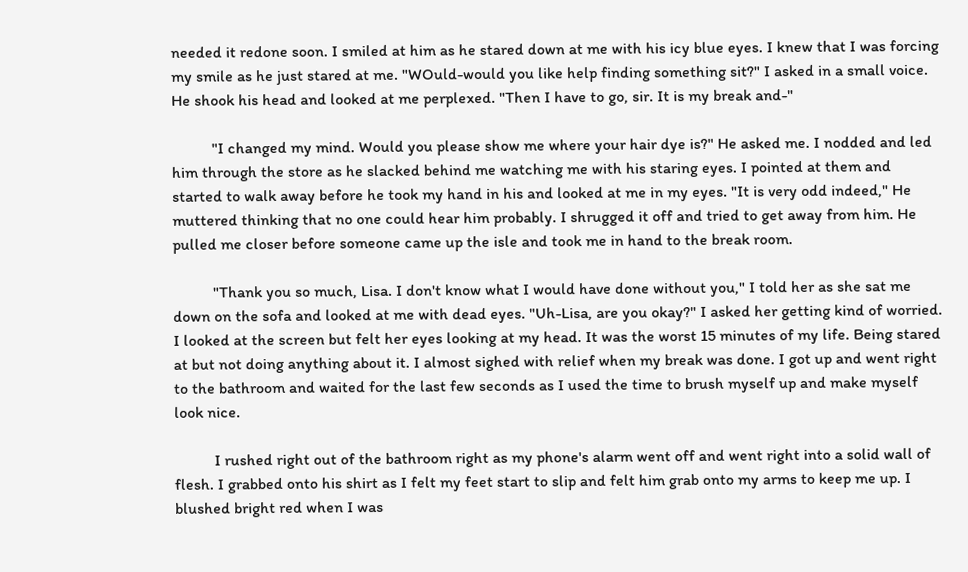needed it redone soon. I smiled at him as he stared down at me with his icy blue eyes. I knew that I was forcing my smile as he just stared at me. "WOuld-would you like help finding something sit?" I asked in a small voice. He shook his head and looked at me perplexed. "Then I have to go, sir. It is my break and-"

          "I changed my mind. Would you please show me where your hair dye is?" He asked me. I nodded and led him through the store as he slacked behind me watching me with his staring eyes. I pointed at them and started to walk away before he took my hand in his and looked at me in my eyes. "It is very odd indeed," He muttered thinking that no one could hear him probably. I shrugged it off and tried to get away from him. He pulled me closer before someone came up the isle and took me in hand to the break room.

          "Thank you so much, Lisa. I don't know what I would have done without you," I told her as she sat me down on the sofa and looked at me with dead eyes. "Uh-Lisa, are you okay?" I asked her getting kind of worried. I looked at the screen but felt her eyes looking at my head. It was the worst 15 minutes of my life. Being stared at but not doing anything about it. I almost sighed with relief when my break was done. I got up and went right to the bathroom and waited for the last few seconds as I used the time to brush myself up and make myself look nice.

          I rushed right out of the bathroom right as my phone's alarm went off and went right into a solid wall of flesh. I grabbed onto his shirt as I felt my feet start to slip and felt him grab onto my arms to keep me up. I blushed bright red when I was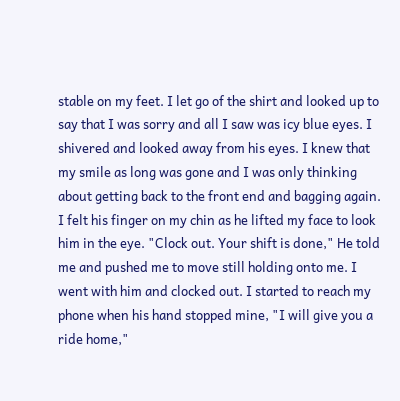stable on my feet. I let go of the shirt and looked up to say that I was sorry and all I saw was icy blue eyes. I shivered and looked away from his eyes. I knew that my smile as long was gone and I was only thinking about getting back to the front end and bagging again. I felt his finger on my chin as he lifted my face to look him in the eye. "Clock out. Your shift is done," He told me and pushed me to move still holding onto me. I went with him and clocked out. I started to reach my phone when his hand stopped mine, "I will give you a ride home,"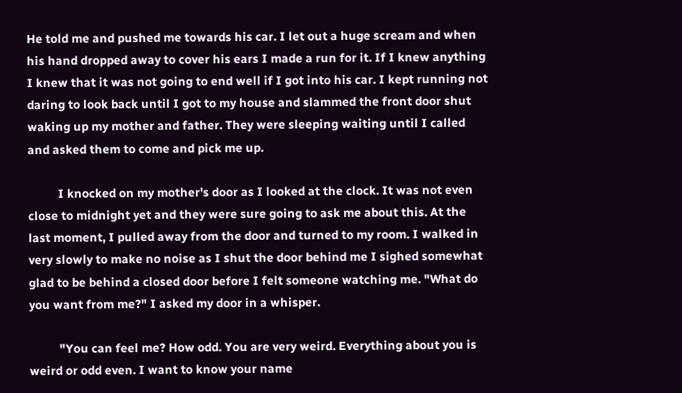He told me and pushed me towards his car. I let out a huge scream and when his hand dropped away to cover his ears I made a run for it. If I knew anything I knew that it was not going to end well if I got into his car. I kept running not daring to look back until I got to my house and slammed the front door shut waking up my mother and father. They were sleeping waiting until I called and asked them to come and pick me up.

          I knocked on my mother's door as I looked at the clock. It was not even close to midnight yet and they were sure going to ask me about this. At the last moment, I pulled away from the door and turned to my room. I walked in very slowly to make no noise as I shut the door behind me I sighed somewhat glad to be behind a closed door before I felt someone watching me. "What do you want from me?" I asked my door in a whisper.

          "You can feel me? How odd. You are very weird. Everything about you is weird or odd even. I want to know your name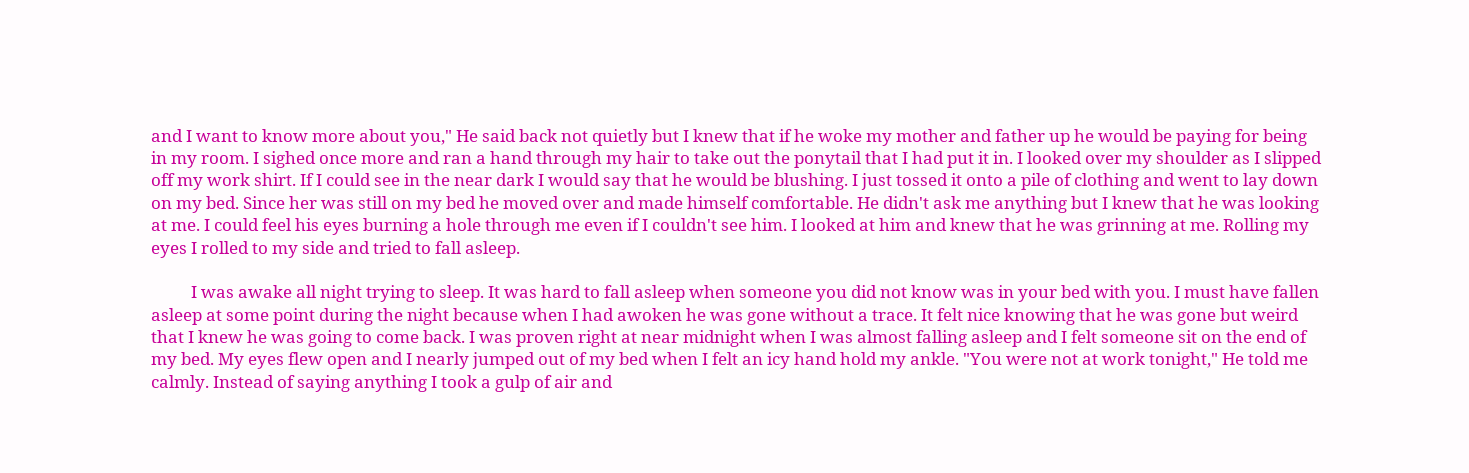and I want to know more about you," He said back not quietly but I knew that if he woke my mother and father up he would be paying for being in my room. I sighed once more and ran a hand through my hair to take out the ponytail that I had put it in. I looked over my shoulder as I slipped off my work shirt. If I could see in the near dark I would say that he would be blushing. I just tossed it onto a pile of clothing and went to lay down on my bed. Since her was still on my bed he moved over and made himself comfortable. He didn't ask me anything but I knew that he was looking at me. I could feel his eyes burning a hole through me even if I couldn't see him. I looked at him and knew that he was grinning at me. Rolling my eyes I rolled to my side and tried to fall asleep.

          I was awake all night trying to sleep. It was hard to fall asleep when someone you did not know was in your bed with you. I must have fallen asleep at some point during the night because when I had awoken he was gone without a trace. It felt nice knowing that he was gone but weird that I knew he was going to come back. I was proven right at near midnight when I was almost falling asleep and I felt someone sit on the end of my bed. My eyes flew open and I nearly jumped out of my bed when I felt an icy hand hold my ankle. "You were not at work tonight," He told me calmly. Instead of saying anything I took a gulp of air and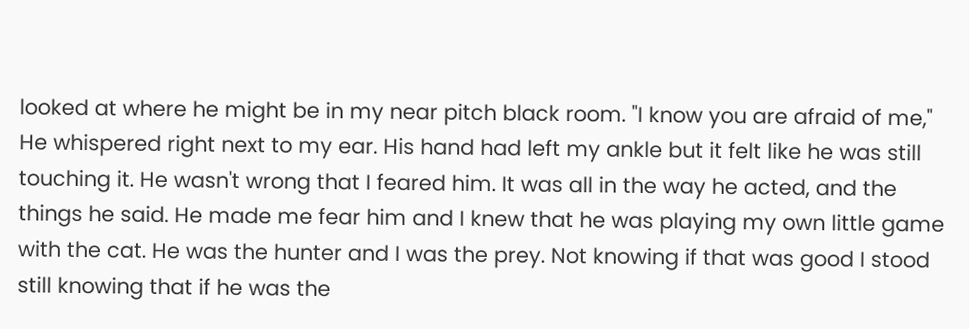looked at where he might be in my near pitch black room. "I know you are afraid of me," He whispered right next to my ear. His hand had left my ankle but it felt like he was still touching it. He wasn't wrong that I feared him. It was all in the way he acted, and the things he said. He made me fear him and I knew that he was playing my own little game with the cat. He was the hunter and I was the prey. Not knowing if that was good I stood still knowing that if he was the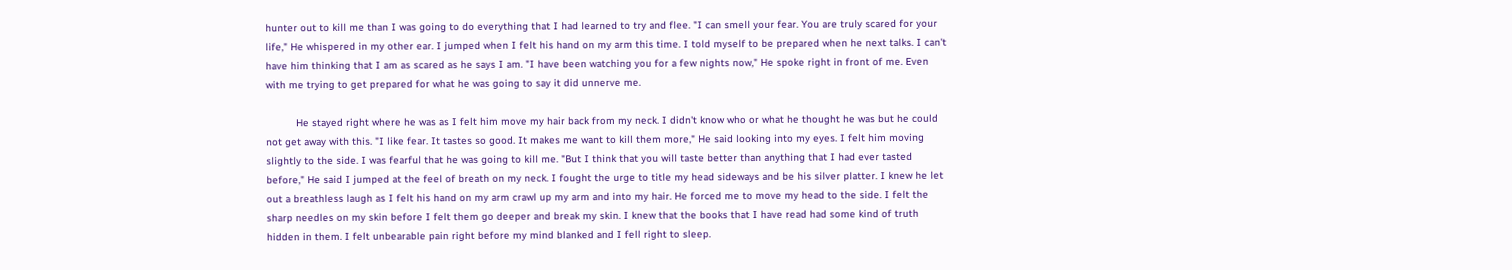hunter out to kill me than I was going to do everything that I had learned to try and flee. "I can smell your fear. You are truly scared for your life," He whispered in my other ear. I jumped when I felt his hand on my arm this time. I told myself to be prepared when he next talks. I can't have him thinking that I am as scared as he says I am. "I have been watching you for a few nights now," He spoke right in front of me. Even with me trying to get prepared for what he was going to say it did unnerve me.

          He stayed right where he was as I felt him move my hair back from my neck. I didn't know who or what he thought he was but he could not get away with this. "I like fear. It tastes so good. It makes me want to kill them more," He said looking into my eyes. I felt him moving slightly to the side. I was fearful that he was going to kill me. "But I think that you will taste better than anything that I had ever tasted before," He said I jumped at the feel of breath on my neck. I fought the urge to title my head sideways and be his silver platter. I knew he let out a breathless laugh as I felt his hand on my arm crawl up my arm and into my hair. He forced me to move my head to the side. I felt the sharp needles on my skin before I felt them go deeper and break my skin. I knew that the books that I have read had some kind of truth hidden in them. I felt unbearable pain right before my mind blanked and I fell right to sleep.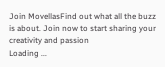Join MovellasFind out what all the buzz is about. Join now to start sharing your creativity and passion
Loading ...